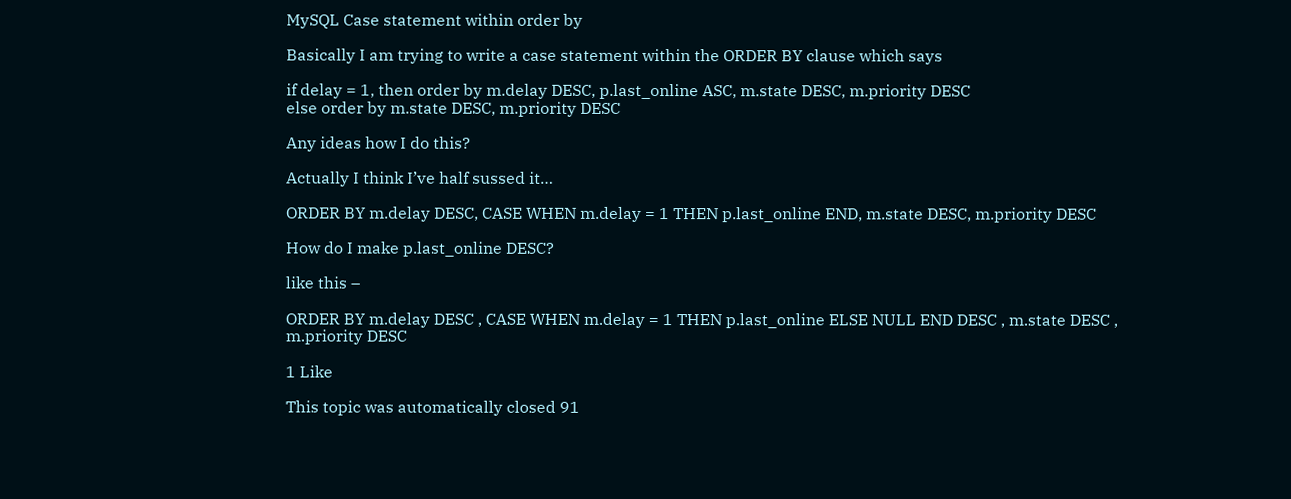MySQL Case statement within order by

Basically I am trying to write a case statement within the ORDER BY clause which says

if delay = 1, then order by m.delay DESC, p.last_online ASC, m.state DESC, m.priority DESC
else order by m.state DESC, m.priority DESC

Any ideas how I do this?

Actually I think I’ve half sussed it…

ORDER BY m.delay DESC, CASE WHEN m.delay = 1 THEN p.last_online END, m.state DESC, m.priority DESC

How do I make p.last_online DESC?

like this –

ORDER BY m.delay DESC , CASE WHEN m.delay = 1 THEN p.last_online ELSE NULL END DESC , m.state DESC , m.priority DESC

1 Like

This topic was automatically closed 91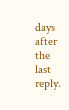days after the last reply.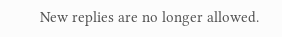New replies are no longer allowed.